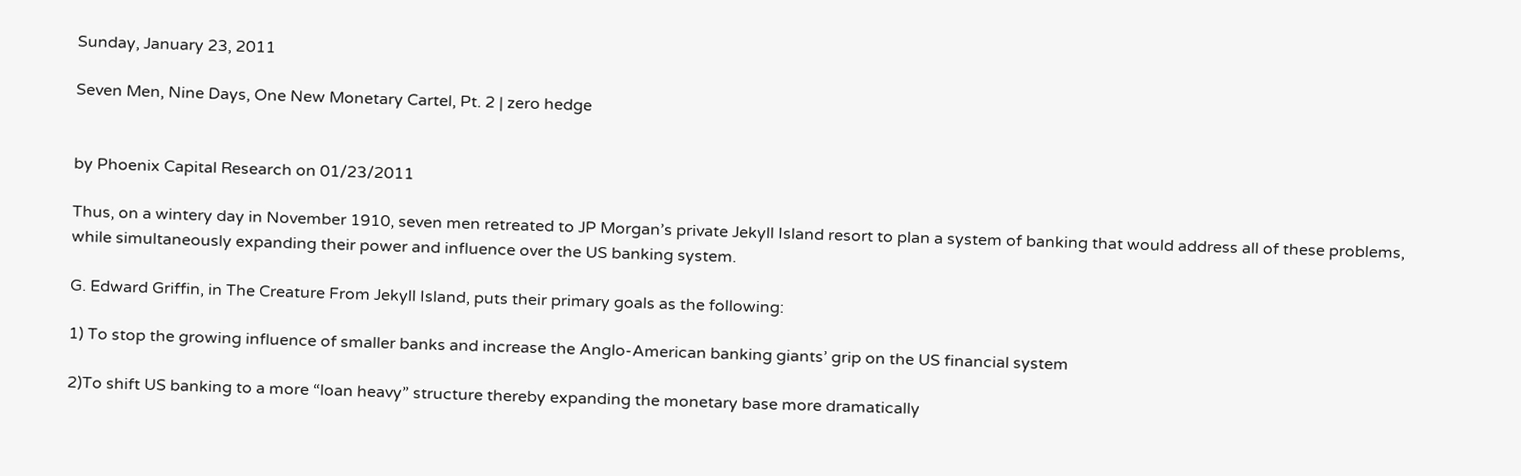Sunday, January 23, 2011

Seven Men, Nine Days, One New Monetary Cartel, Pt. 2 | zero hedge


by Phoenix Capital Research on 01/23/2011

Thus, on a wintery day in November 1910, seven men retreated to JP Morgan’s private Jekyll Island resort to plan a system of banking that would address all of these problems, while simultaneously expanding their power and influence over the US banking system.

G. Edward Griffin, in The Creature From Jekyll Island, puts their primary goals as the following:

1) To stop the growing influence of smaller banks and increase the Anglo-American banking giants’ grip on the US financial system

2)To shift US banking to a more “loan heavy” structure thereby expanding the monetary base more dramatically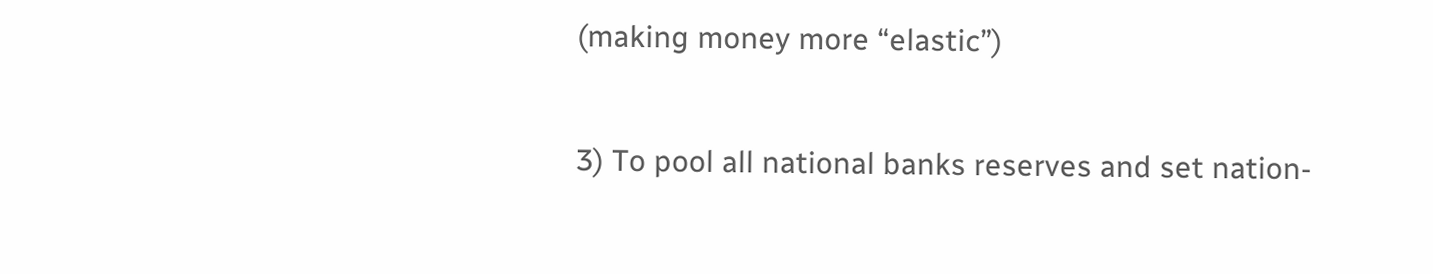(making money more “elastic”)

3) To pool all national banks reserves and set nation-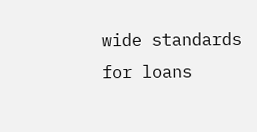wide standards for loans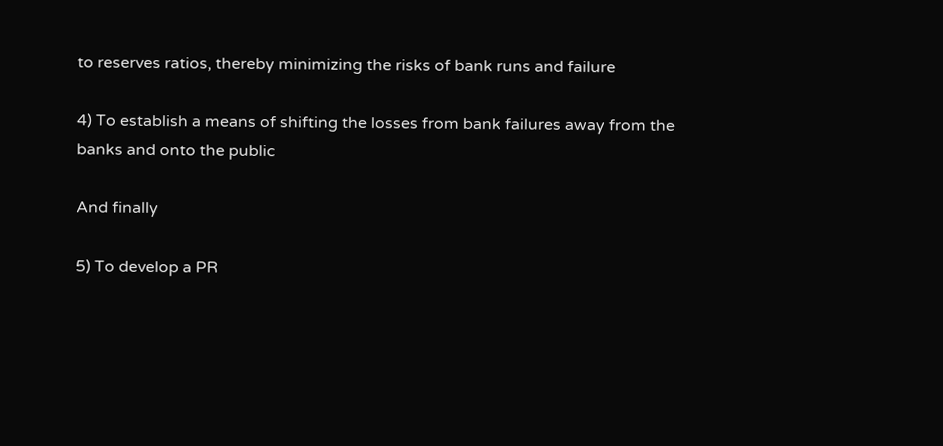to reserves ratios, thereby minimizing the risks of bank runs and failure

4) To establish a means of shifting the losses from bank failures away from the banks and onto the public

And finally

5) To develop a PR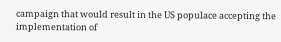campaign that would result in the US populace accepting the implementation of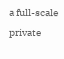a full-scale private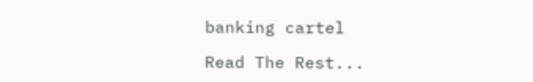banking cartel

Read The Rest...